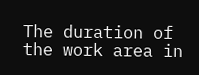The duration of the work area in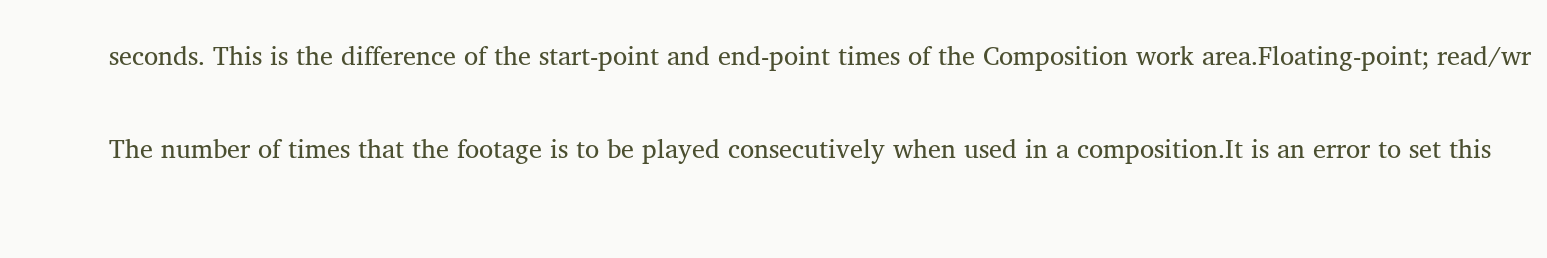seconds. This is the difference of the start-point and end-point times of the Composition work area.Floating-point; read/wr


The number of times that the footage is to be played consecutively when used in a composition.It is an error to set this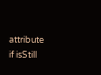attribute if isStill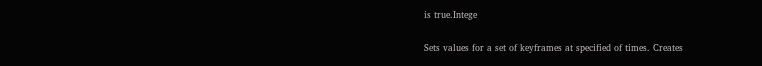is true.Intege


Sets values for a set of keyframes at specified of times. Creates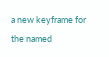a new keyframe for the named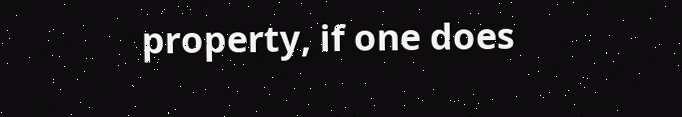property, if one does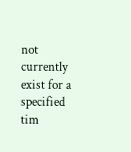not currently exist for a specified tim